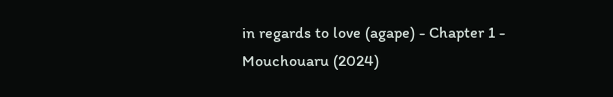in regards to love (agape) - Chapter 1 - Mouchouaru (2024)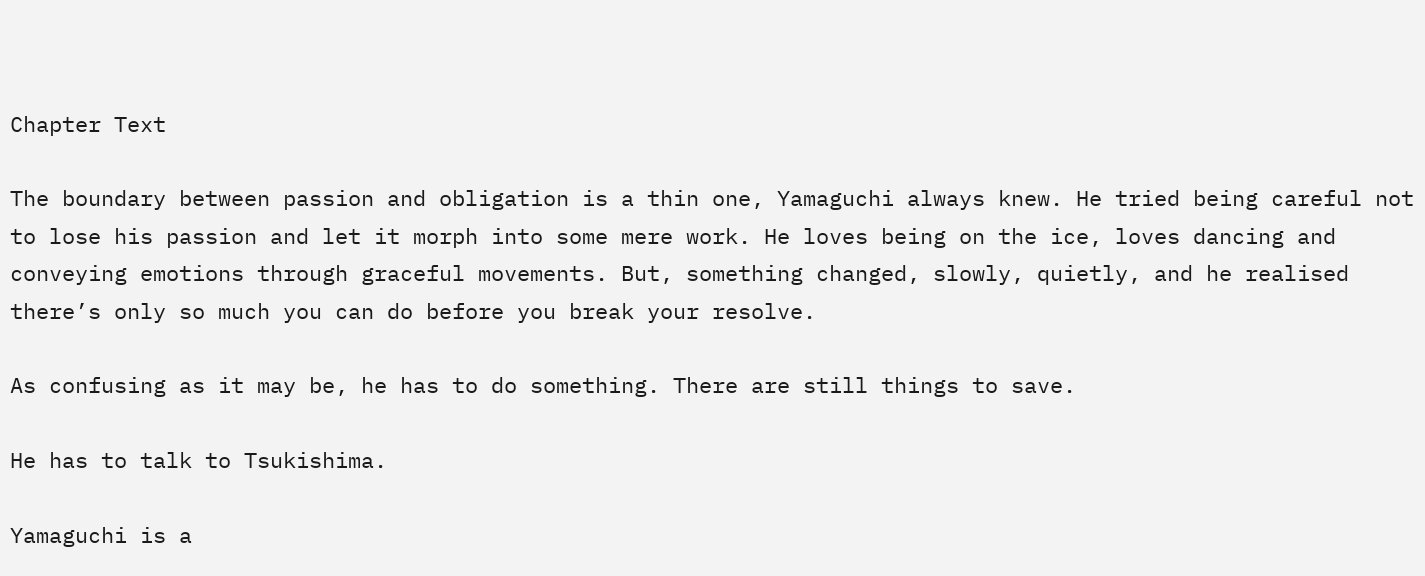Chapter Text

The boundary between passion and obligation is a thin one, Yamaguchi always knew. He tried being careful not to lose his passion and let it morph into some mere work. He loves being on the ice, loves dancing and conveying emotions through graceful movements. But, something changed, slowly, quietly, and he realised there’s only so much you can do before you break your resolve.

As confusing as it may be, he has to do something. There are still things to save.

He has to talk to Tsukishima.

Yamaguchi is a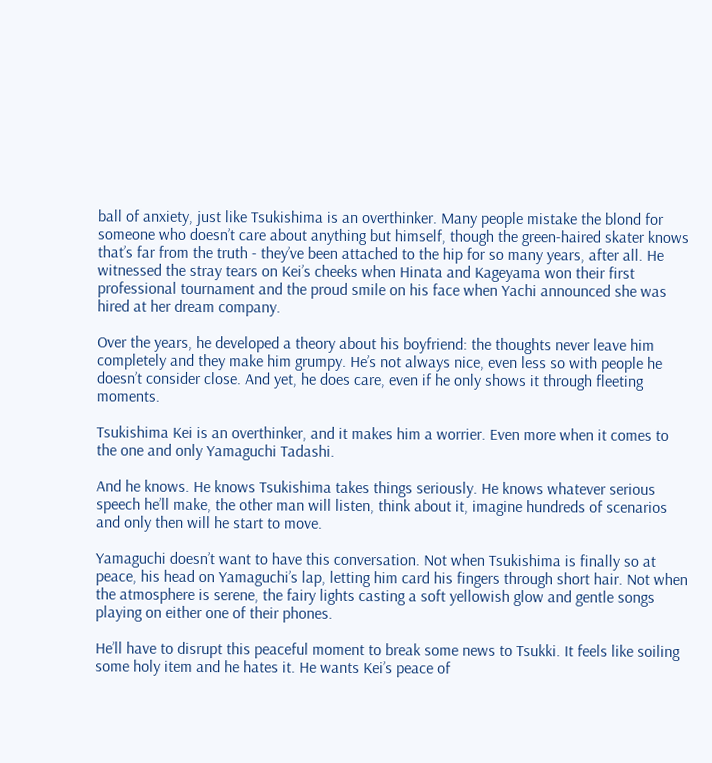ball of anxiety, just like Tsukishima is an overthinker. Many people mistake the blond for someone who doesn’t care about anything but himself, though the green-haired skater knows that’s far from the truth - they’ve been attached to the hip for so many years, after all. He witnessed the stray tears on Kei’s cheeks when Hinata and Kageyama won their first professional tournament and the proud smile on his face when Yachi announced she was hired at her dream company.

Over the years, he developed a theory about his boyfriend: the thoughts never leave him completely and they make him grumpy. He’s not always nice, even less so with people he doesn’t consider close. And yet, he does care, even if he only shows it through fleeting moments.

Tsukishima Kei is an overthinker, and it makes him a worrier. Even more when it comes to the one and only Yamaguchi Tadashi.

And he knows. He knows Tsukishima takes things seriously. He knows whatever serious speech he’ll make, the other man will listen, think about it, imagine hundreds of scenarios and only then will he start to move.

Yamaguchi doesn’t want to have this conversation. Not when Tsukishima is finally so at peace, his head on Yamaguchi’s lap, letting him card his fingers through short hair. Not when the atmosphere is serene, the fairy lights casting a soft yellowish glow and gentle songs playing on either one of their phones.

He’ll have to disrupt this peaceful moment to break some news to Tsukki. It feels like soiling some holy item and he hates it. He wants Kei’s peace of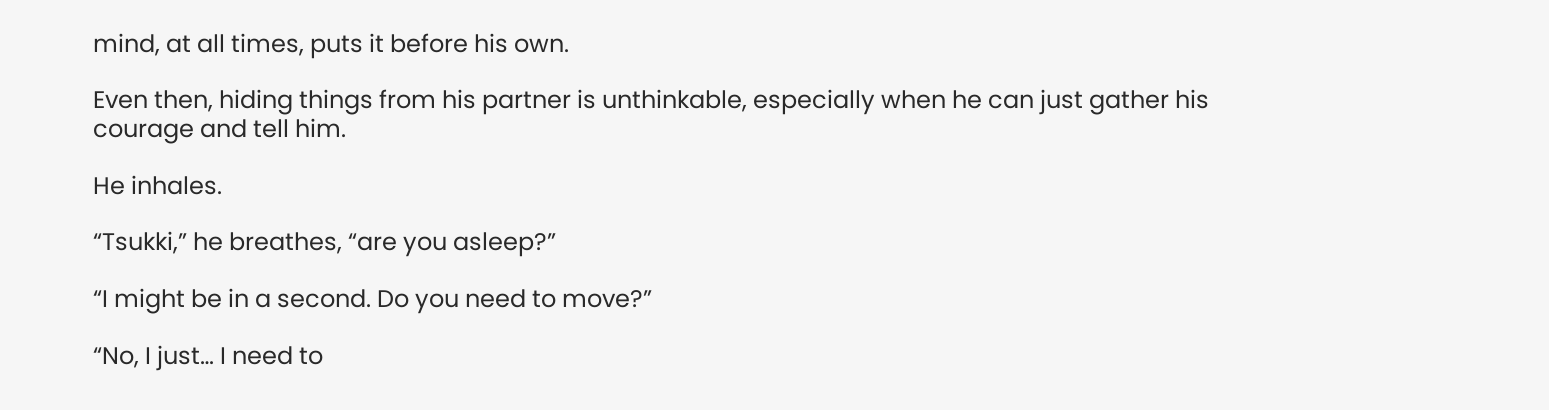mind, at all times, puts it before his own.

Even then, hiding things from his partner is unthinkable, especially when he can just gather his courage and tell him.

He inhales.

“Tsukki,” he breathes, “are you asleep?”

“I might be in a second. Do you need to move?”

“No, I just… I need to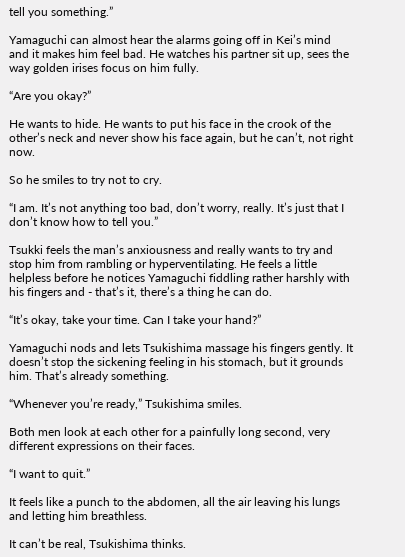tell you something.”

Yamaguchi can almost hear the alarms going off in Kei’s mind and it makes him feel bad. He watches his partner sit up, sees the way golden irises focus on him fully.

“Are you okay?”

He wants to hide. He wants to put his face in the crook of the other’s neck and never show his face again, but he can’t, not right now.

So he smiles to try not to cry.

“I am. It’s not anything too bad, don’t worry, really. It’s just that I don’t know how to tell you.”

Tsukki feels the man’s anxiousness and really wants to try and stop him from rambling or hyperventilating. He feels a little helpless before he notices Yamaguchi fiddling rather harshly with his fingers and - that’s it, there’s a thing he can do.

“It’s okay, take your time. Can I take your hand?”

Yamaguchi nods and lets Tsukishima massage his fingers gently. It doesn’t stop the sickening feeling in his stomach, but it grounds him. That’s already something.

“Whenever you’re ready,” Tsukishima smiles.

Both men look at each other for a painfully long second, very different expressions on their faces.

“I want to quit.”

It feels like a punch to the abdomen, all the air leaving his lungs and letting him breathless.

It can’t be real, Tsukishima thinks.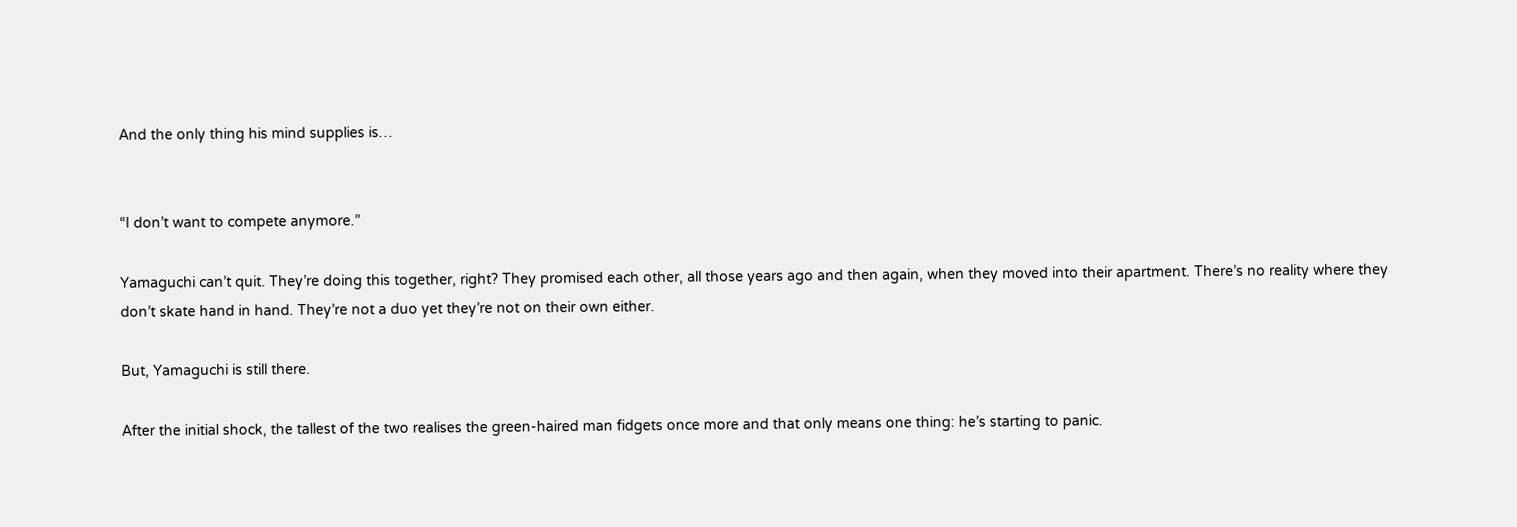And the only thing his mind supplies is…


“I don’t want to compete anymore.”

Yamaguchi can’t quit. They’re doing this together, right? They promised each other, all those years ago and then again, when they moved into their apartment. There’s no reality where they don’t skate hand in hand. They’re not a duo yet they’re not on their own either.

But, Yamaguchi is still there.

After the initial shock, the tallest of the two realises the green-haired man fidgets once more and that only means one thing: he’s starting to panic.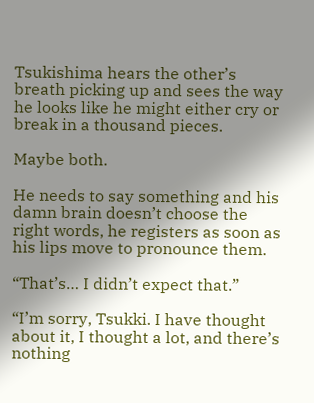Tsukishima hears the other’s breath picking up and sees the way he looks like he might either cry or break in a thousand pieces.

Maybe both.

He needs to say something and his damn brain doesn’t choose the right words, he registers as soon as his lips move to pronounce them.

“That’s… I didn’t expect that.”

“I’m sorry, Tsukki. I have thought about it, I thought a lot, and there’s nothing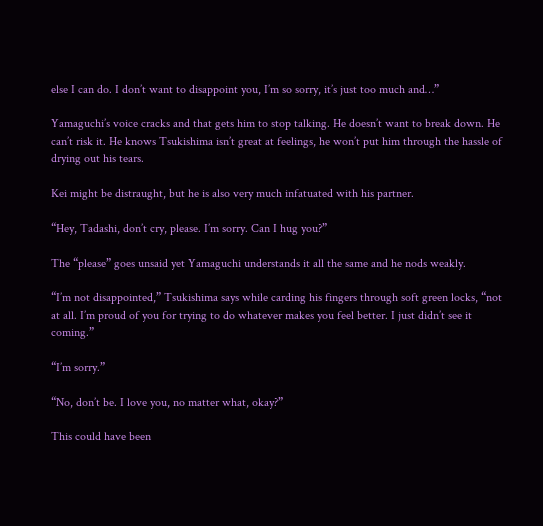else I can do. I don’t want to disappoint you, I’m so sorry, it’s just too much and…”

Yamaguchi’s voice cracks and that gets him to stop talking. He doesn’t want to break down. He can’t risk it. He knows Tsukishima isn’t great at feelings, he won’t put him through the hassle of drying out his tears.

Kei might be distraught, but he is also very much infatuated with his partner.

“Hey, Tadashi, don’t cry, please. I’m sorry. Can I hug you?”

The “please” goes unsaid yet Yamaguchi understands it all the same and he nods weakly.

“I’m not disappointed,” Tsukishima says while carding his fingers through soft green locks, “not at all. I’m proud of you for trying to do whatever makes you feel better. I just didn’t see it coming.”

“I’m sorry.”

“No, don’t be. I love you, no matter what, okay?”

This could have been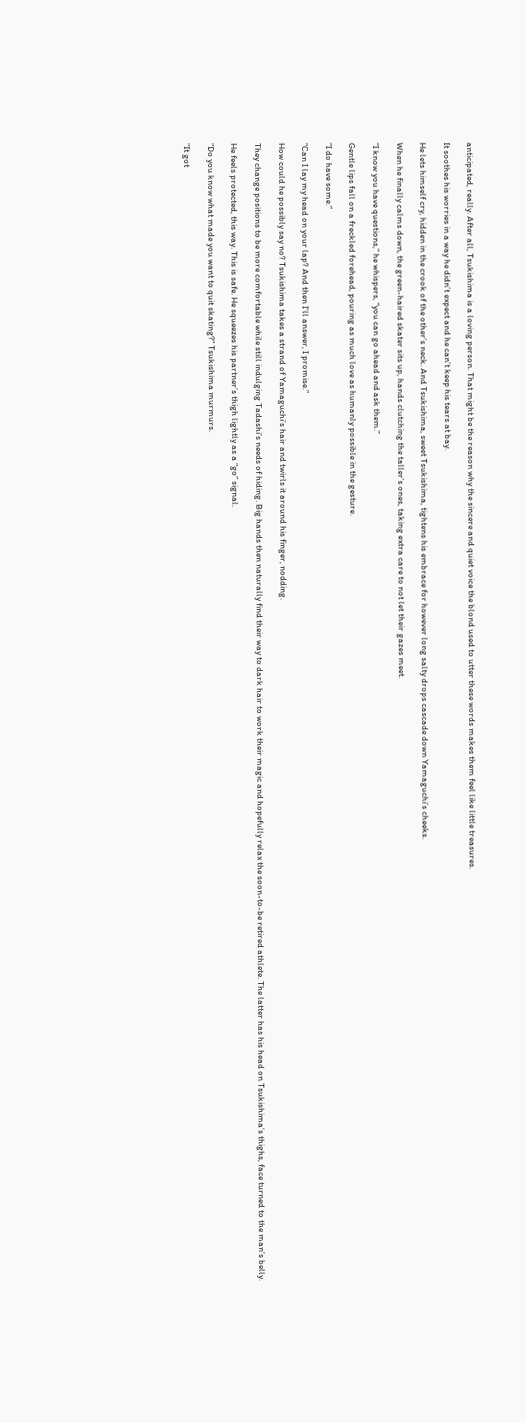anticipated, really. After all, Tsukishima is a loving person. That might be the reason why the sincere and quiet voice the blond used to utter these words makes them feel like little treasures.

It soothes his worries in a way he didn’t expect and he can’t keep his tears at bay.

He lets himself cry, hidden in the crook of the other’s neck. And Tsukishima, sweet Tsukishima, tightens his embrace for however long salty drops cascade down Yamaguchi’s cheeks.

When he finally calms down, the green-haired skater sits up, hands clutching the taller’s ones, taking extra care to not let their gazes meet.

“I know you have questions,” he whispers, “you can go ahead and ask them.”

Gentle lips fall on a freckled forehead, pouring as much love as humanly possible in the gesture.

“I do have some.”

“Can I lay my head on your lap? And then I’ll answer, I promise.”

How could he possibly say no? Tsukishima takes a strand of Yamaguchi’s hair and twirls it around his finger, nodding.

They change positions to be more comfortable while still indulging Tadashi’s needs of hiding. Big hands then naturally find their way to dark hair to work their magic and hopefully relax the soon-to-be retired athlete. The latter has his head on Tsukishima’s thighs, face turned to the man’s belly.

He feels protected, this way. This is safe. He squeezes his partner’s thigh lightly as a “go” signal.

“Do you know what made you want to quit skating?” Tsukishima murmurs.

“It got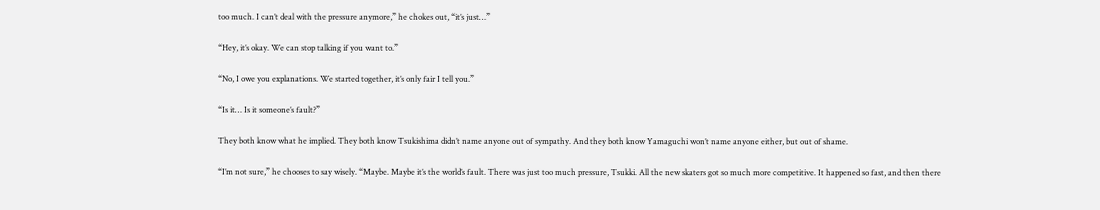too much. I can’t deal with the pressure anymore,” he chokes out, “it’s just…”

“Hey, it’s okay. We can stop talking if you want to.”

“No, I owe you explanations. We started together, it’s only fair I tell you.”

“Is it… Is it someone’s fault?”

They both know what he implied. They both know Tsukishima didn’t name anyone out of sympathy. And they both know Yamaguchi won’t name anyone either, but out of shame.

“I’m not sure,” he chooses to say wisely. “Maybe. Maybe it’s the world’s fault. There was just too much pressure, Tsukki. All the new skaters got so much more competitive. It happened so fast, and then there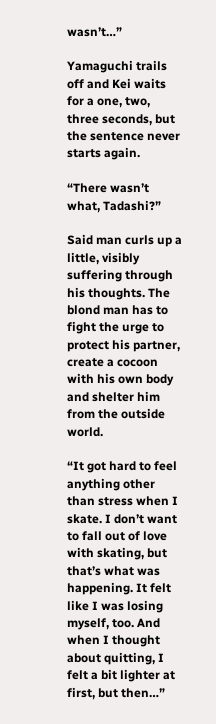wasn’t…”

Yamaguchi trails off and Kei waits for a one, two, three seconds, but the sentence never starts again.

“There wasn’t what, Tadashi?”

Said man curls up a little, visibly suffering through his thoughts. The blond man has to fight the urge to protect his partner, create a cocoon with his own body and shelter him from the outside world.

“It got hard to feel anything other than stress when I skate. I don’t want to fall out of love with skating, but that’s what was happening. It felt like I was losing myself, too. And when I thought about quitting, I felt a bit lighter at first, but then…”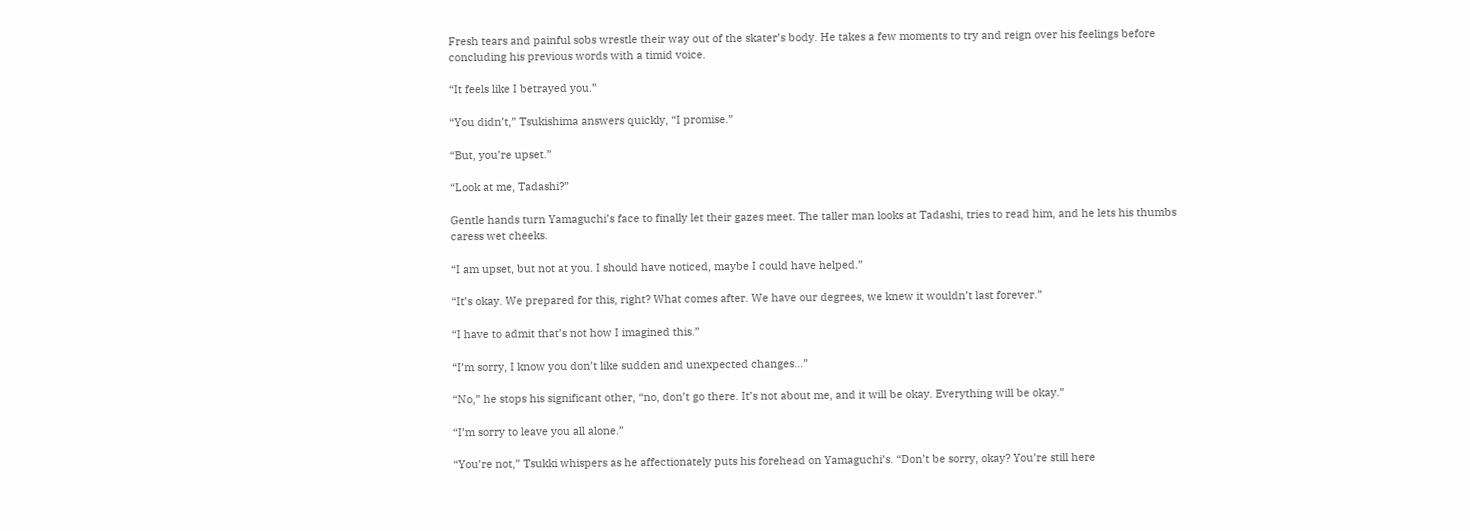Fresh tears and painful sobs wrestle their way out of the skater’s body. He takes a few moments to try and reign over his feelings before concluding his previous words with a timid voice.

“It feels like I betrayed you.”

“You didn’t,” Tsukishima answers quickly, “I promise.”

“But, you’re upset.”

“Look at me, Tadashi?”

Gentle hands turn Yamaguchi’s face to finally let their gazes meet. The taller man looks at Tadashi, tries to read him, and he lets his thumbs caress wet cheeks.

“I am upset, but not at you. I should have noticed, maybe I could have helped.”

“It’s okay. We prepared for this, right? What comes after. We have our degrees, we knew it wouldn’t last forever.”

“I have to admit that’s not how I imagined this.”

“I’m sorry, I know you don’t like sudden and unexpected changes…”

“No,” he stops his significant other, “no, don’t go there. It’s not about me, and it will be okay. Everything will be okay.”

“I’m sorry to leave you all alone.”

“You’re not,” Tsukki whispers as he affectionately puts his forehead on Yamaguchi’s. “Don’t be sorry, okay? You’re still here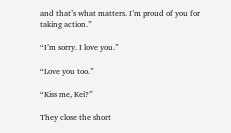and that’s what matters. I’m proud of you for taking action.”

“I’m sorry. I love you.”

“Love you too.”

“Kiss me, Kei?”

They close the short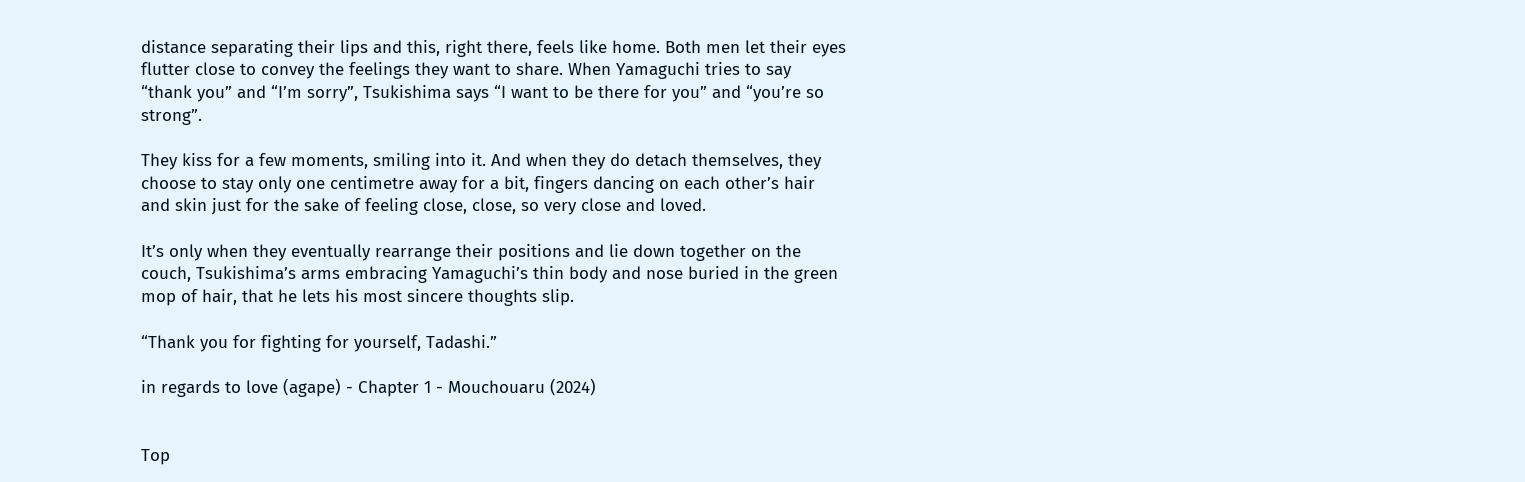distance separating their lips and this, right there, feels like home. Both men let their eyes flutter close to convey the feelings they want to share. When Yamaguchi tries to say “thank you” and “I’m sorry”, Tsukishima says “I want to be there for you” and “you’re so strong”.

They kiss for a few moments, smiling into it. And when they do detach themselves, they choose to stay only one centimetre away for a bit, fingers dancing on each other’s hair and skin just for the sake of feeling close, close, so very close and loved.

It’s only when they eventually rearrange their positions and lie down together on the couch, Tsukishima’s arms embracing Yamaguchi’s thin body and nose buried in the green mop of hair, that he lets his most sincere thoughts slip.

“Thank you for fighting for yourself, Tadashi.”

in regards to love (agape) - Chapter 1 - Mouchouaru (2024)


Top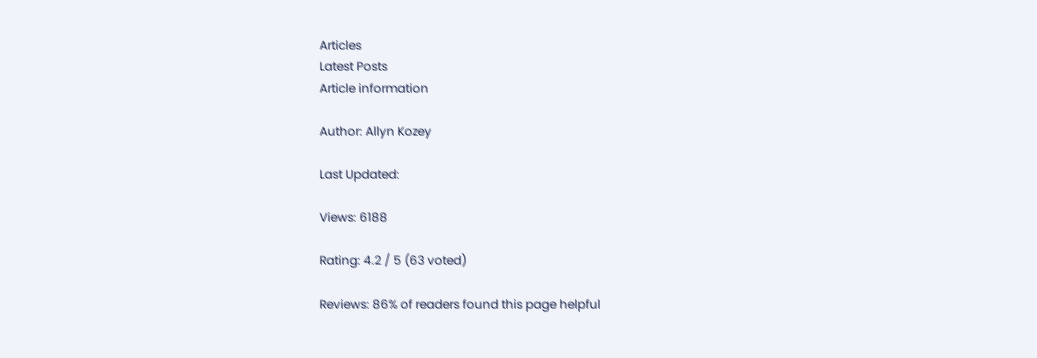Articles
Latest Posts
Article information

Author: Allyn Kozey

Last Updated:

Views: 6188

Rating: 4.2 / 5 (63 voted)

Reviews: 86% of readers found this page helpful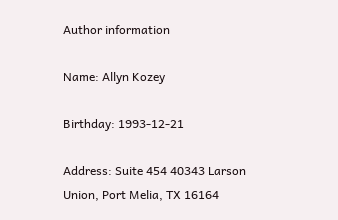Author information

Name: Allyn Kozey

Birthday: 1993-12-21

Address: Suite 454 40343 Larson Union, Port Melia, TX 16164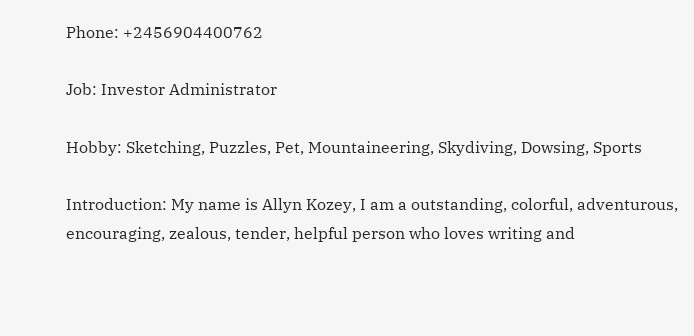Phone: +2456904400762

Job: Investor Administrator

Hobby: Sketching, Puzzles, Pet, Mountaineering, Skydiving, Dowsing, Sports

Introduction: My name is Allyn Kozey, I am a outstanding, colorful, adventurous, encouraging, zealous, tender, helpful person who loves writing and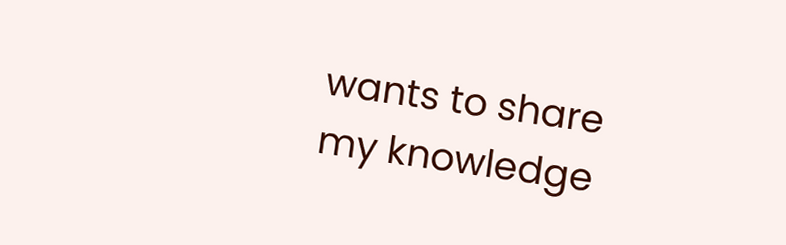wants to share my knowledge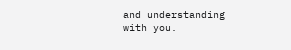and understanding with you.